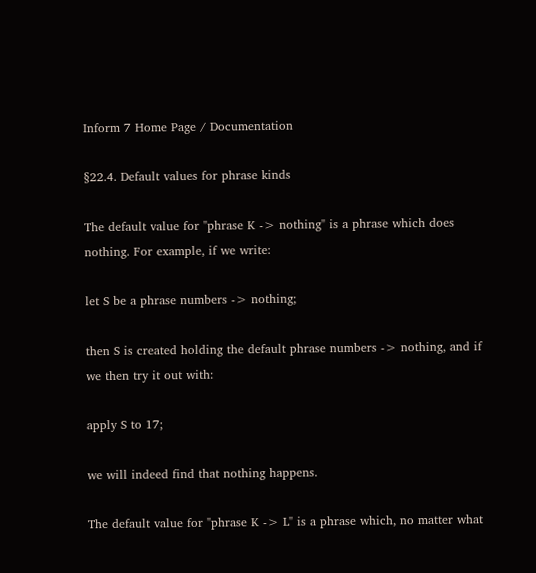Inform 7 Home Page / Documentation

§22.4. Default values for phrase kinds

The default value for "phrase K -> nothing" is a phrase which does nothing. For example, if we write:

let S be a phrase numbers -> nothing;

then S is created holding the default phrase numbers -> nothing, and if we then try it out with:

apply S to 17;

we will indeed find that nothing happens.

The default value for "phrase K -> L" is a phrase which, no matter what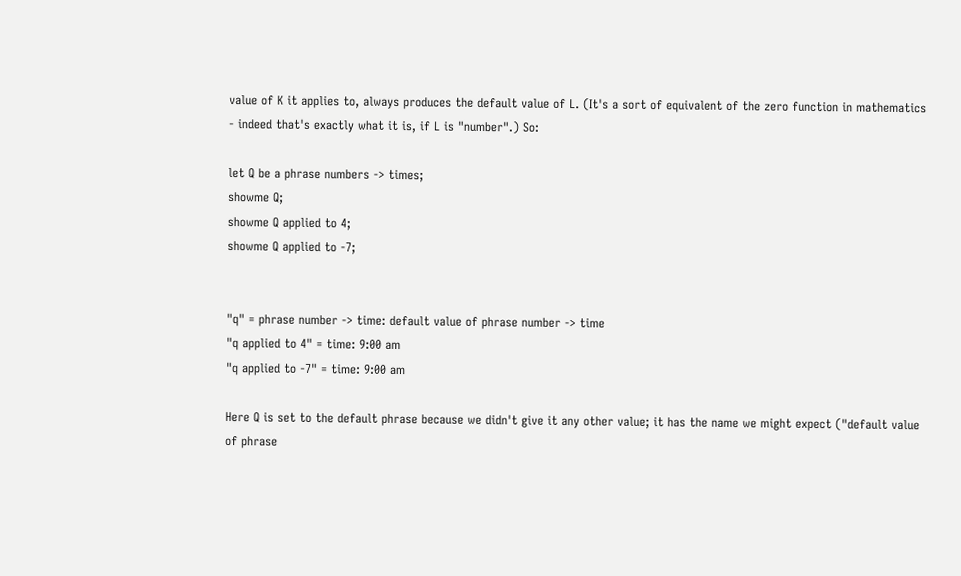value of K it applies to, always produces the default value of L. (It's a sort of equivalent of the zero function in mathematics - indeed that's exactly what it is, if L is "number".) So:

let Q be a phrase numbers -> times;
showme Q;
showme Q applied to 4;
showme Q applied to -7;


"q" = phrase number -> time: default value of phrase number -> time
"q applied to 4" = time: 9:00 am
"q applied to -7" = time: 9:00 am

Here Q is set to the default phrase because we didn't give it any other value; it has the name we might expect ("default value of phrase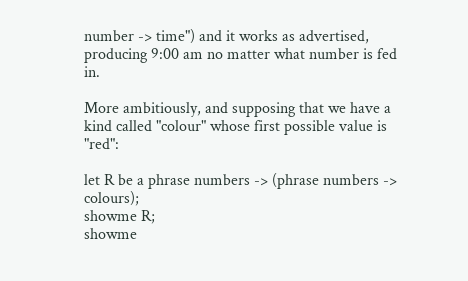number -> time") and it works as advertised, producing 9:00 am no matter what number is fed in.

More ambitiously, and supposing that we have a kind called "colour" whose first possible value is "red":

let R be a phrase numbers -> (phrase numbers -> colours);
showme R;
showme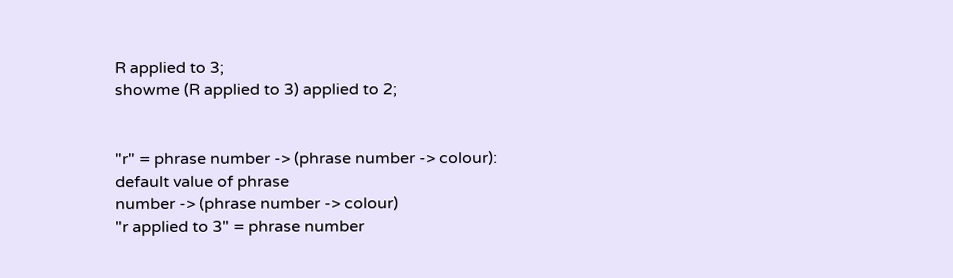R applied to 3;
showme (R applied to 3) applied to 2;


"r" = phrase number -> (phrase number -> colour): default value of phrase
number -> (phrase number -> colour)
"r applied to 3" = phrase number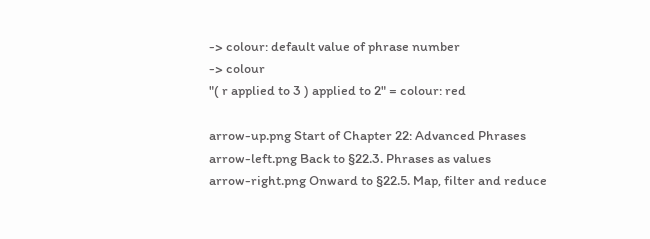-> colour: default value of phrase number
-> colour
"( r applied to 3 ) applied to 2" = colour: red

arrow-up.png Start of Chapter 22: Advanced Phrases
arrow-left.png Back to §22.3. Phrases as values
arrow-right.png Onward to §22.5. Map, filter and reduce